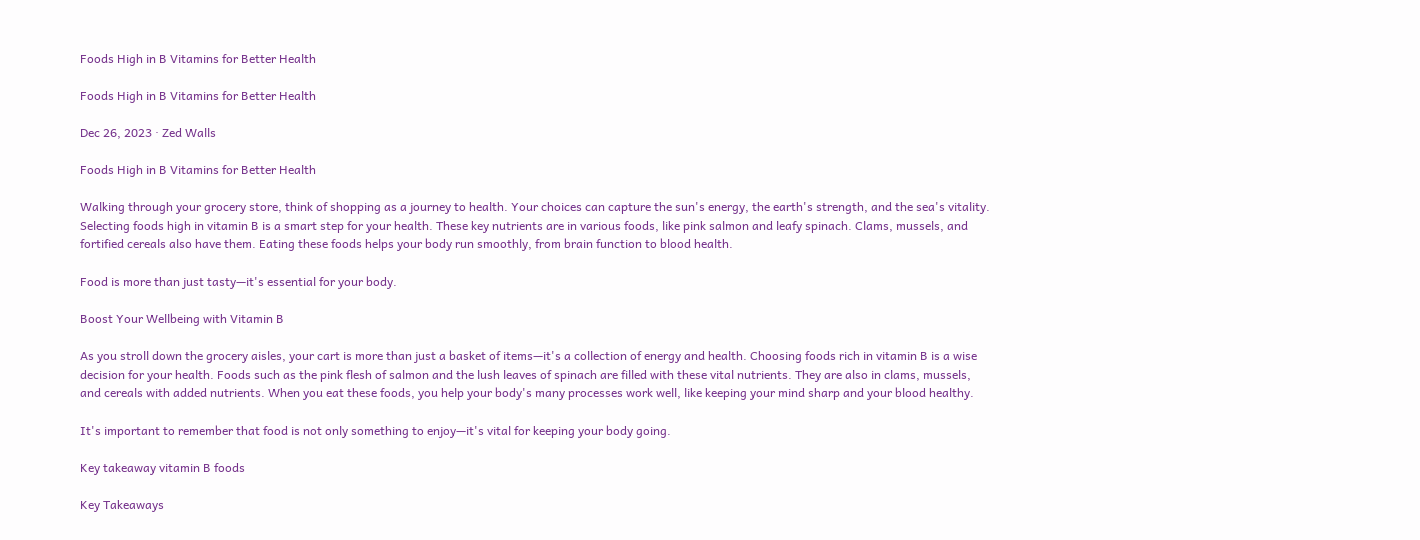Foods High in B Vitamins for Better Health

Foods High in B Vitamins for Better Health

Dec 26, 2023 · Zed Walls

Foods High in B Vitamins for Better Health

Walking through your grocery store, think of shopping as a journey to health. Your choices can capture the sun's energy, the earth's strength, and the sea's vitality. Selecting foods high in vitamin B is a smart step for your health. These key nutrients are in various foods, like pink salmon and leafy spinach. Clams, mussels, and fortified cereals also have them. Eating these foods helps your body run smoothly, from brain function to blood health.

Food is more than just tasty—it's essential for your body.

Boost Your Wellbeing with Vitamin B

As you stroll down the grocery aisles, your cart is more than just a basket of items—it's a collection of energy and health. Choosing foods rich in vitamin B is a wise decision for your health. Foods such as the pink flesh of salmon and the lush leaves of spinach are filled with these vital nutrients. They are also in clams, mussels, and cereals with added nutrients. When you eat these foods, you help your body's many processes work well, like keeping your mind sharp and your blood healthy.

It's important to remember that food is not only something to enjoy—it's vital for keeping your body going.

Key takeaway vitamin B foods

Key Takeaways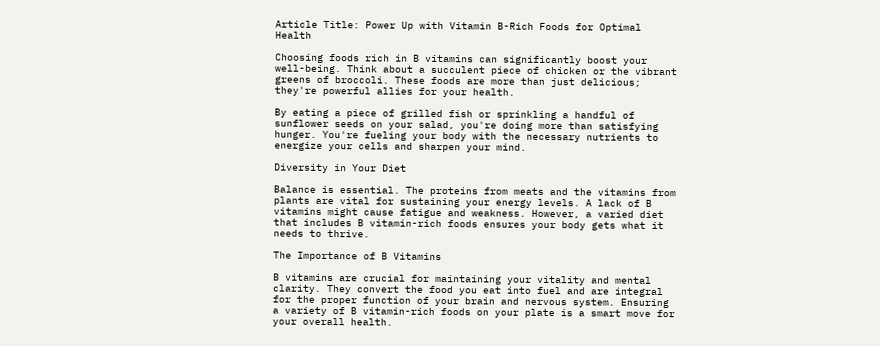Article Title: Power Up with Vitamin B-Rich Foods for Optimal Health

Choosing foods rich in B vitamins can significantly boost your well-being. Think about a succulent piece of chicken or the vibrant greens of broccoli. These foods are more than just delicious; they're powerful allies for your health.

By eating a piece of grilled fish or sprinkling a handful of sunflower seeds on your salad, you're doing more than satisfying hunger. You're fueling your body with the necessary nutrients to energize your cells and sharpen your mind.

Diversity in Your Diet

Balance is essential. The proteins from meats and the vitamins from plants are vital for sustaining your energy levels. A lack of B vitamins might cause fatigue and weakness. However, a varied diet that includes B vitamin-rich foods ensures your body gets what it needs to thrive.

The Importance of B Vitamins

B vitamins are crucial for maintaining your vitality and mental clarity. They convert the food you eat into fuel and are integral for the proper function of your brain and nervous system. Ensuring a variety of B vitamin-rich foods on your plate is a smart move for your overall health.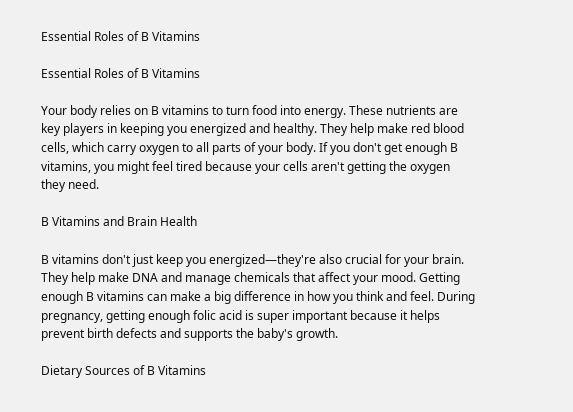Essential Roles of B Vitamins

Essential Roles of B Vitamins

Your body relies on B vitamins to turn food into energy. These nutrients are key players in keeping you energized and healthy. They help make red blood cells, which carry oxygen to all parts of your body. If you don't get enough B vitamins, you might feel tired because your cells aren't getting the oxygen they need.

B Vitamins and Brain Health

B vitamins don't just keep you energized—they're also crucial for your brain. They help make DNA and manage chemicals that affect your mood. Getting enough B vitamins can make a big difference in how you think and feel. During pregnancy, getting enough folic acid is super important because it helps prevent birth defects and supports the baby's growth.

Dietary Sources of B Vitamins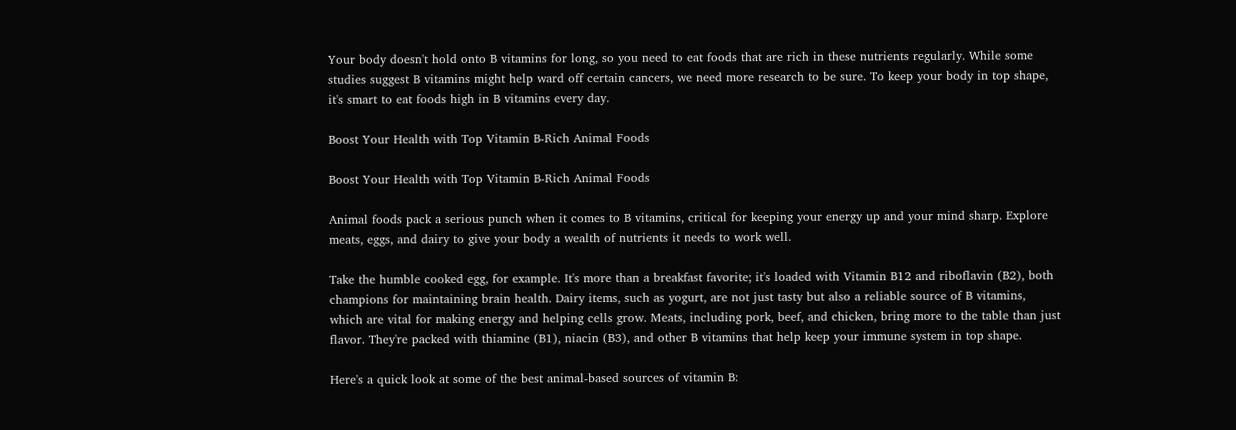Your body doesn't hold onto B vitamins for long, so you need to eat foods that are rich in these nutrients regularly. While some studies suggest B vitamins might help ward off certain cancers, we need more research to be sure. To keep your body in top shape, it's smart to eat foods high in B vitamins every day.

Boost Your Health with Top Vitamin B-Rich Animal Foods

Boost Your Health with Top Vitamin B-Rich Animal Foods

Animal foods pack a serious punch when it comes to B vitamins, critical for keeping your energy up and your mind sharp. Explore meats, eggs, and dairy to give your body a wealth of nutrients it needs to work well.

Take the humble cooked egg, for example. It's more than a breakfast favorite; it's loaded with Vitamin B12 and riboflavin (B2), both champions for maintaining brain health. Dairy items, such as yogurt, are not just tasty but also a reliable source of B vitamins, which are vital for making energy and helping cells grow. Meats, including pork, beef, and chicken, bring more to the table than just flavor. They're packed with thiamine (B1), niacin (B3), and other B vitamins that help keep your immune system in top shape.

Here's a quick look at some of the best animal-based sources of vitamin B: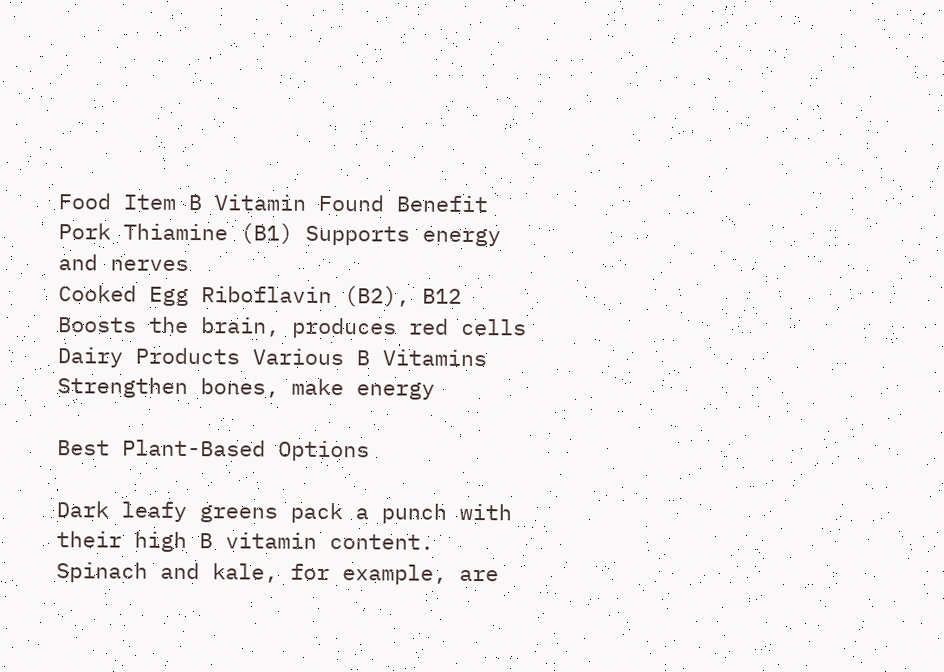Food Item B Vitamin Found Benefit
Pork Thiamine (B1) Supports energy and nerves
Cooked Egg Riboflavin (B2), B12 Boosts the brain, produces red cells
Dairy Products Various B Vitamins Strengthen bones, make energy

Best Plant-Based Options

Dark leafy greens pack a punch with their high B vitamin content. Spinach and kale, for example, are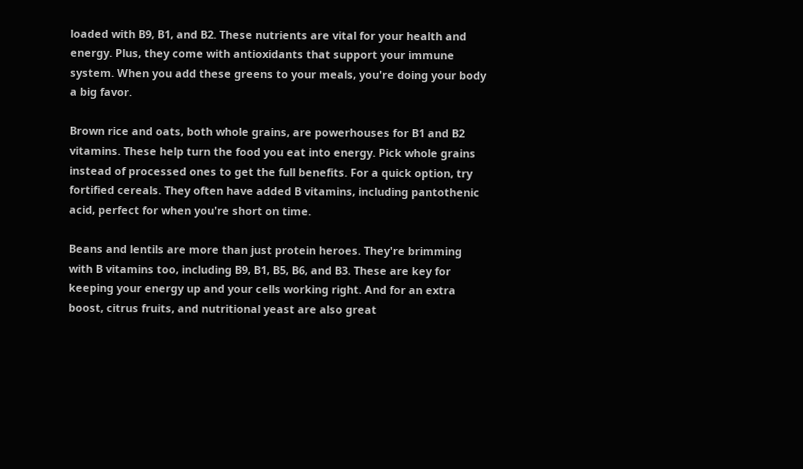loaded with B9, B1, and B2. These nutrients are vital for your health and energy. Plus, they come with antioxidants that support your immune system. When you add these greens to your meals, you're doing your body a big favor.

Brown rice and oats, both whole grains, are powerhouses for B1 and B2 vitamins. These help turn the food you eat into energy. Pick whole grains instead of processed ones to get the full benefits. For a quick option, try fortified cereals. They often have added B vitamins, including pantothenic acid, perfect for when you're short on time.

Beans and lentils are more than just protein heroes. They're brimming with B vitamins too, including B9, B1, B5, B6, and B3. These are key for keeping your energy up and your cells working right. And for an extra boost, citrus fruits, and nutritional yeast are also great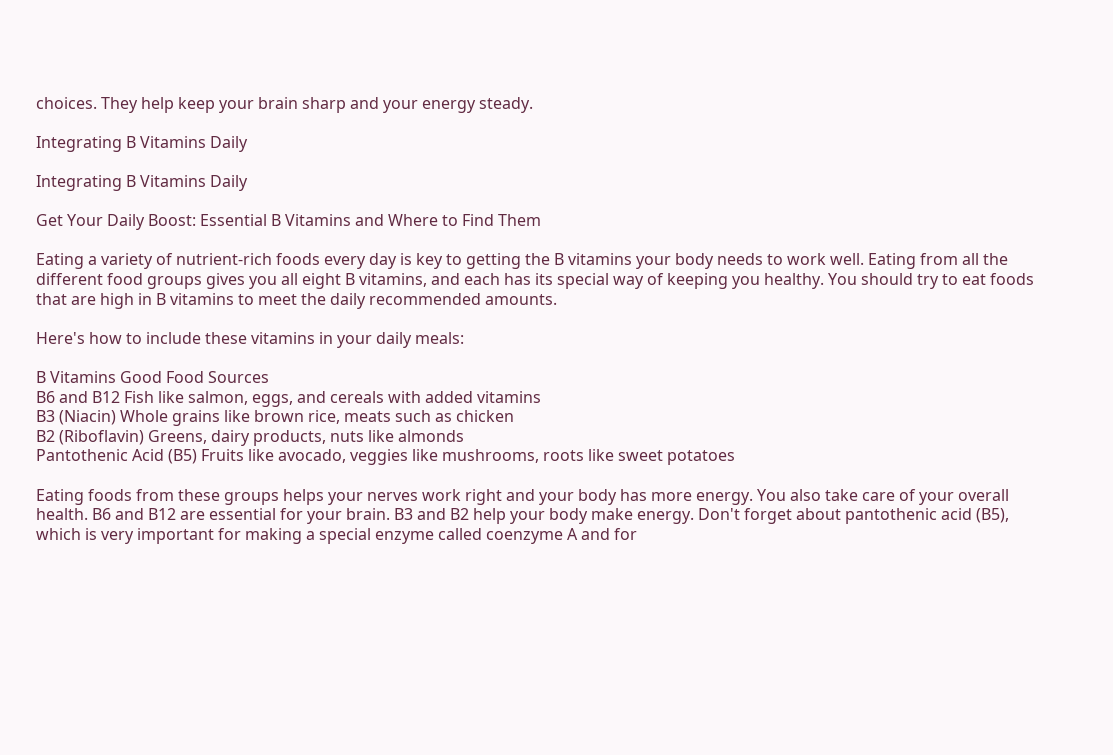choices. They help keep your brain sharp and your energy steady.

Integrating B Vitamins Daily

Integrating B Vitamins Daily

Get Your Daily Boost: Essential B Vitamins and Where to Find Them

Eating a variety of nutrient-rich foods every day is key to getting the B vitamins your body needs to work well. Eating from all the different food groups gives you all eight B vitamins, and each has its special way of keeping you healthy. You should try to eat foods that are high in B vitamins to meet the daily recommended amounts.

Here's how to include these vitamins in your daily meals:

B Vitamins Good Food Sources
B6 and B12 Fish like salmon, eggs, and cereals with added vitamins
B3 (Niacin) Whole grains like brown rice, meats such as chicken
B2 (Riboflavin) Greens, dairy products, nuts like almonds
Pantothenic Acid (B5) Fruits like avocado, veggies like mushrooms, roots like sweet potatoes

Eating foods from these groups helps your nerves work right and your body has more energy. You also take care of your overall health. B6 and B12 are essential for your brain. B3 and B2 help your body make energy. Don't forget about pantothenic acid (B5), which is very important for making a special enzyme called coenzyme A and for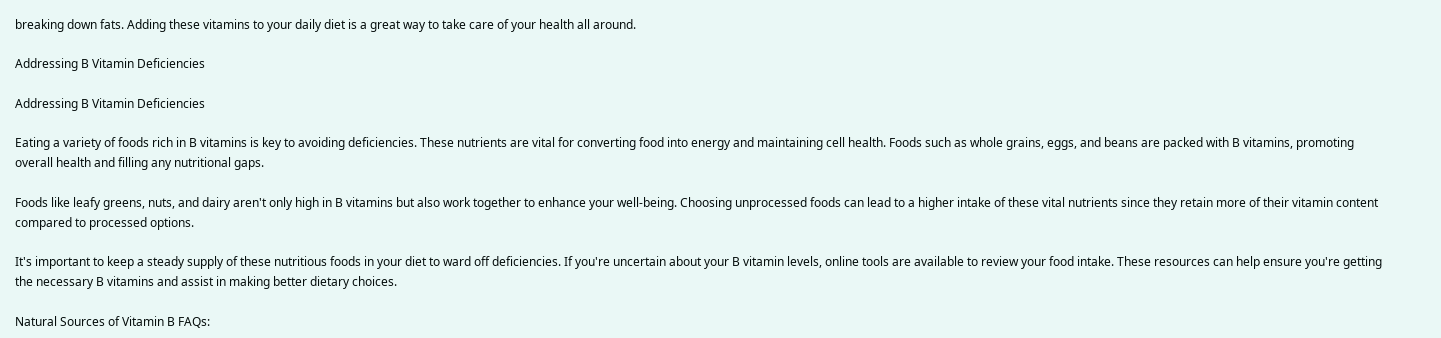breaking down fats. Adding these vitamins to your daily diet is a great way to take care of your health all around.

Addressing B Vitamin Deficiencies

Addressing B Vitamin Deficiencies

Eating a variety of foods rich in B vitamins is key to avoiding deficiencies. These nutrients are vital for converting food into energy and maintaining cell health. Foods such as whole grains, eggs, and beans are packed with B vitamins, promoting overall health and filling any nutritional gaps.

Foods like leafy greens, nuts, and dairy aren't only high in B vitamins but also work together to enhance your well-being. Choosing unprocessed foods can lead to a higher intake of these vital nutrients since they retain more of their vitamin content compared to processed options.

It's important to keep a steady supply of these nutritious foods in your diet to ward off deficiencies. If you're uncertain about your B vitamin levels, online tools are available to review your food intake. These resources can help ensure you're getting the necessary B vitamins and assist in making better dietary choices.

Natural Sources of Vitamin B FAQs: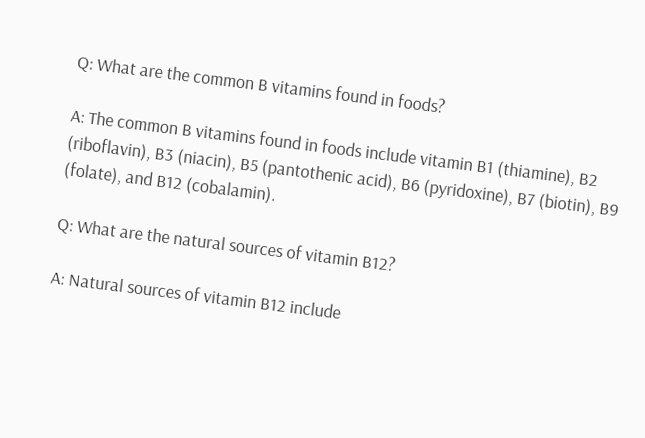Q: What are the common B vitamins found in foods?

A: The common B vitamins found in foods include vitamin B1 (thiamine), B2 (riboflavin), B3 (niacin), B5 (pantothenic acid), B6 (pyridoxine), B7 (biotin), B9 (folate), and B12 (cobalamin).

Q: What are the natural sources of vitamin B12?

A: Natural sources of vitamin B12 include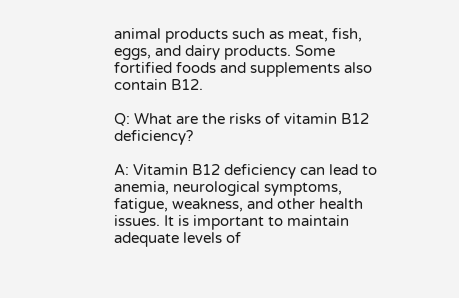animal products such as meat, fish, eggs, and dairy products. Some fortified foods and supplements also contain B12.

Q: What are the risks of vitamin B12 deficiency?

A: Vitamin B12 deficiency can lead to anemia, neurological symptoms, fatigue, weakness, and other health issues. It is important to maintain adequate levels of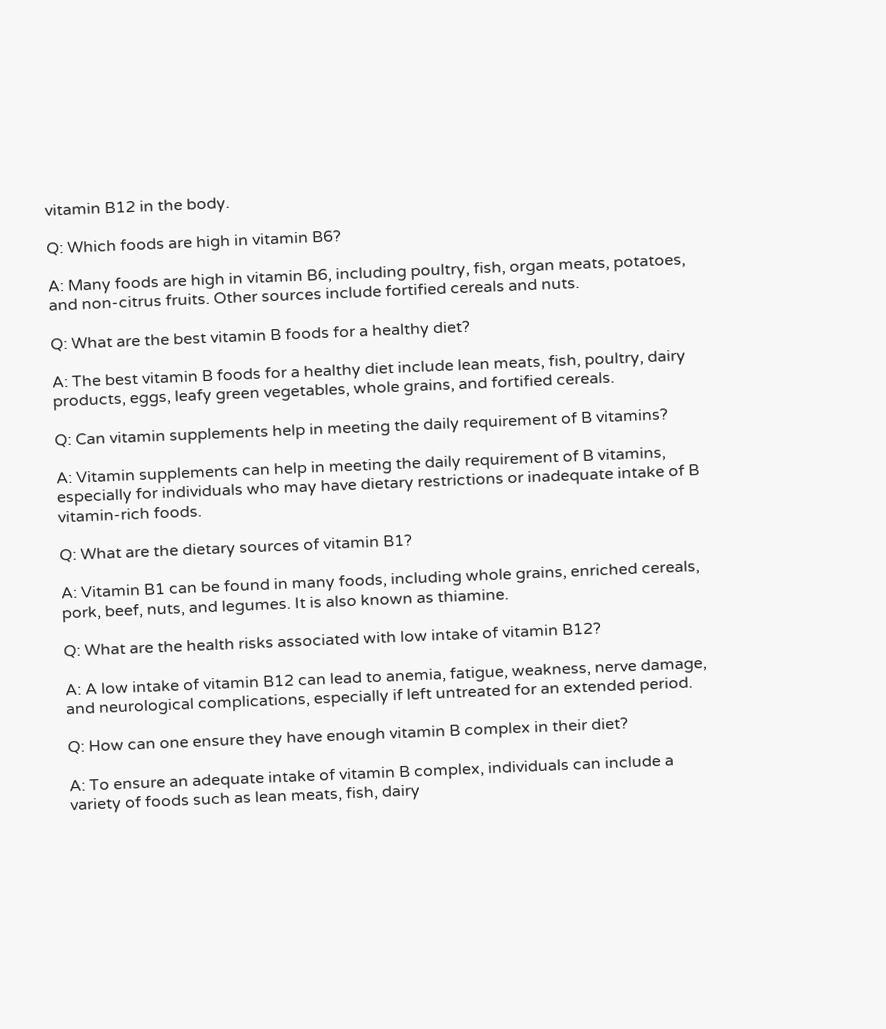vitamin B12 in the body.

Q: Which foods are high in vitamin B6?

A: Many foods are high in vitamin B6, including poultry, fish, organ meats, potatoes, and non-citrus fruits. Other sources include fortified cereals and nuts.

Q: What are the best vitamin B foods for a healthy diet?

A: The best vitamin B foods for a healthy diet include lean meats, fish, poultry, dairy products, eggs, leafy green vegetables, whole grains, and fortified cereals.

Q: Can vitamin supplements help in meeting the daily requirement of B vitamins?

A: Vitamin supplements can help in meeting the daily requirement of B vitamins, especially for individuals who may have dietary restrictions or inadequate intake of B vitamin-rich foods.

Q: What are the dietary sources of vitamin B1?

A: Vitamin B1 can be found in many foods, including whole grains, enriched cereals, pork, beef, nuts, and legumes. It is also known as thiamine.

Q: What are the health risks associated with low intake of vitamin B12?

A: A low intake of vitamin B12 can lead to anemia, fatigue, weakness, nerve damage, and neurological complications, especially if left untreated for an extended period.

Q: How can one ensure they have enough vitamin B complex in their diet?

A: To ensure an adequate intake of vitamin B complex, individuals can include a variety of foods such as lean meats, fish, dairy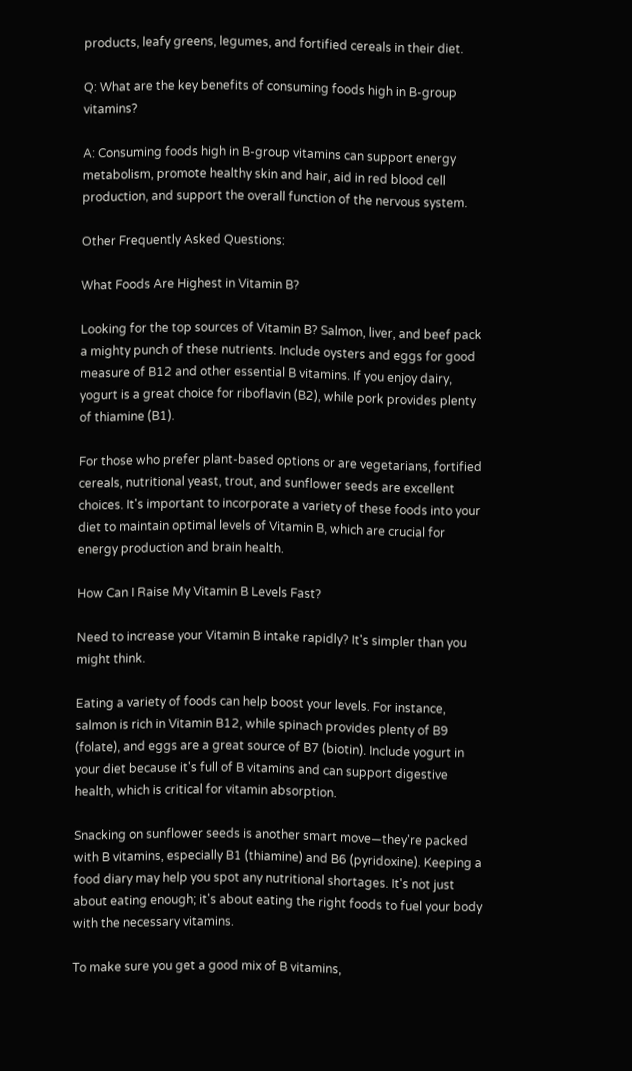products, leafy greens, legumes, and fortified cereals in their diet.

Q: What are the key benefits of consuming foods high in B-group vitamins?

A: Consuming foods high in B-group vitamins can support energy metabolism, promote healthy skin and hair, aid in red blood cell production, and support the overall function of the nervous system.

Other Frequently Asked Questions:

What Foods Are Highest in Vitamin B?

Looking for the top sources of Vitamin B? Salmon, liver, and beef pack a mighty punch of these nutrients. Include oysters and eggs for good measure of B12 and other essential B vitamins. If you enjoy dairy, yogurt is a great choice for riboflavin (B2), while pork provides plenty of thiamine (B1).

For those who prefer plant-based options or are vegetarians, fortified cereals, nutritional yeast, trout, and sunflower seeds are excellent choices. It's important to incorporate a variety of these foods into your diet to maintain optimal levels of Vitamin B, which are crucial for energy production and brain health.

How Can I Raise My Vitamin B Levels Fast?

Need to increase your Vitamin B intake rapidly? It's simpler than you might think.

Eating a variety of foods can help boost your levels. For instance, salmon is rich in Vitamin B12, while spinach provides plenty of B9 (folate), and eggs are a great source of B7 (biotin). Include yogurt in your diet because it's full of B vitamins and can support digestive health, which is critical for vitamin absorption.

Snacking on sunflower seeds is another smart move—they're packed with B vitamins, especially B1 (thiamine) and B6 (pyridoxine). Keeping a food diary may help you spot any nutritional shortages. It's not just about eating enough; it's about eating the right foods to fuel your body with the necessary vitamins.

To make sure you get a good mix of B vitamins,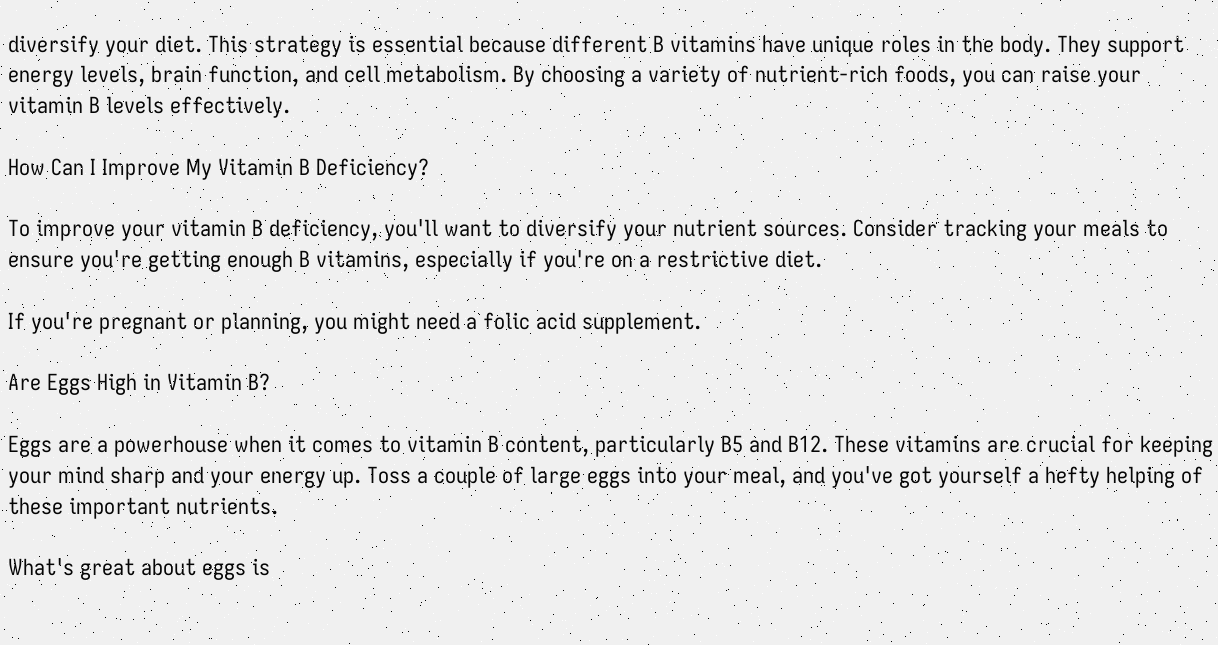diversify your diet. This strategy is essential because different B vitamins have unique roles in the body. They support energy levels, brain function, and cell metabolism. By choosing a variety of nutrient-rich foods, you can raise your vitamin B levels effectively.

How Can I Improve My Vitamin B Deficiency?

To improve your vitamin B deficiency, you'll want to diversify your nutrient sources. Consider tracking your meals to ensure you're getting enough B vitamins, especially if you're on a restrictive diet.

If you're pregnant or planning, you might need a folic acid supplement.

Are Eggs High in Vitamin B?

Eggs are a powerhouse when it comes to vitamin B content, particularly B5 and B12. These vitamins are crucial for keeping your mind sharp and your energy up. Toss a couple of large eggs into your meal, and you've got yourself a hefty helping of these important nutrients.

What's great about eggs is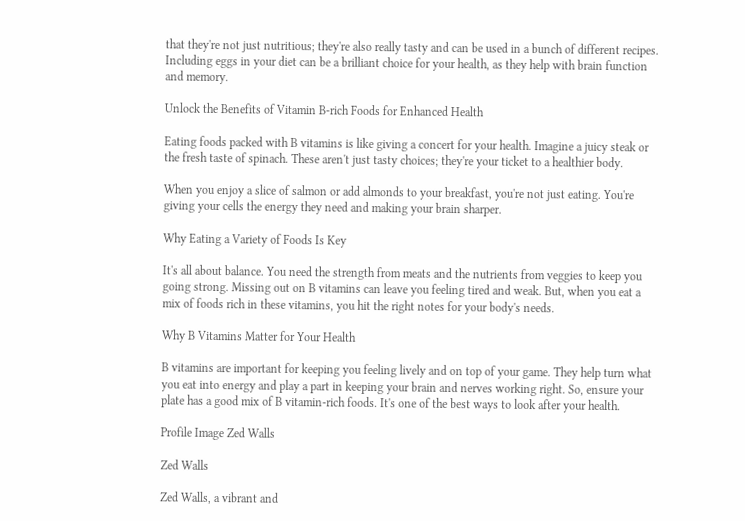that they're not just nutritious; they're also really tasty and can be used in a bunch of different recipes. Including eggs in your diet can be a brilliant choice for your health, as they help with brain function and memory.

Unlock the Benefits of Vitamin B-rich Foods for Enhanced Health

Eating foods packed with B vitamins is like giving a concert for your health. Imagine a juicy steak or the fresh taste of spinach. These aren't just tasty choices; they're your ticket to a healthier body.

When you enjoy a slice of salmon or add almonds to your breakfast, you're not just eating. You're giving your cells the energy they need and making your brain sharper.

Why Eating a Variety of Foods Is Key

It's all about balance. You need the strength from meats and the nutrients from veggies to keep you going strong. Missing out on B vitamins can leave you feeling tired and weak. But, when you eat a mix of foods rich in these vitamins, you hit the right notes for your body's needs.

Why B Vitamins Matter for Your Health

B vitamins are important for keeping you feeling lively and on top of your game. They help turn what you eat into energy and play a part in keeping your brain and nerves working right. So, ensure your plate has a good mix of B vitamin-rich foods. It's one of the best ways to look after your health.

Profile Image Zed Walls

Zed Walls

Zed Walls, a vibrant and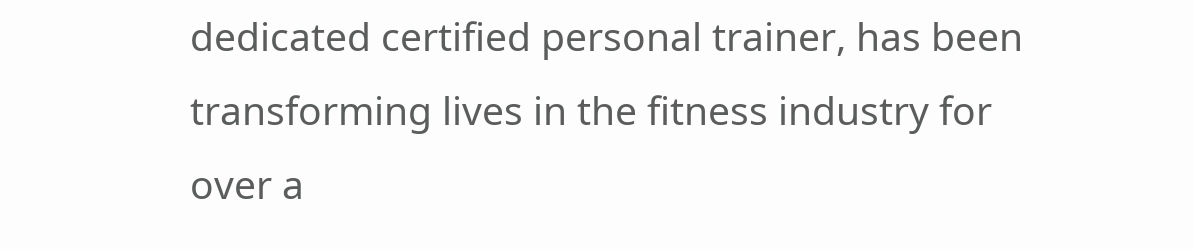dedicated certified personal trainer, has been transforming lives in the fitness industry for over a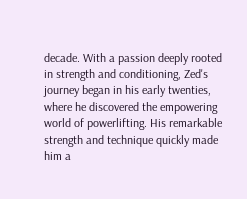decade. With a passion deeply rooted in strength and conditioning, Zed's journey began in his early twenties, where he discovered the empowering world of powerlifting. His remarkable strength and technique quickly made him a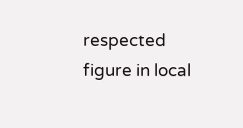respected figure in local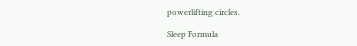powerlifting circles.

Sleep Formula